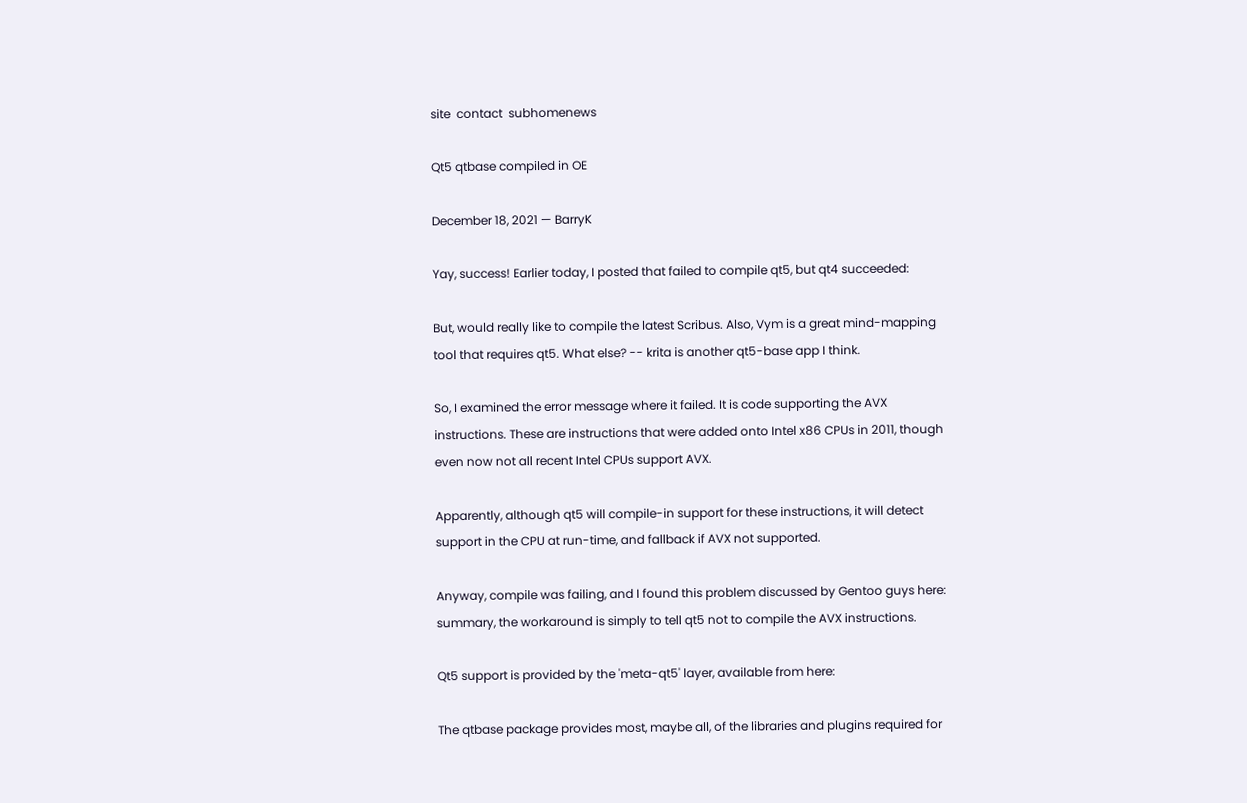site  contact  subhomenews

Qt5 qtbase compiled in OE

December 18, 2021 — BarryK

Yay, success! Earlier today, I posted that failed to compile qt5, but qt4 succeeded:

But, would really like to compile the latest Scribus. Also, Vym is a great mind-mapping tool that requires qt5. What else? -- krita is another qt5-base app I think.

So, I examined the error message where it failed. It is code supporting the AVX instructions. These are instructions that were added onto Intel x86 CPUs in 2011, though even now not all recent Intel CPUs support AVX.

Apparently, although qt5 will compile-in support for these instructions, it will detect support in the CPU at run-time, and fallback if AVX not supported.

Anyway, compile was failing, and I found this problem discussed by Gentoo guys here: summary, the workaround is simply to tell qt5 not to compile the AVX instructions.

Qt5 support is provided by the 'meta-qt5' layer, available from here:

The qtbase package provides most, maybe all, of the libraries and plugins required for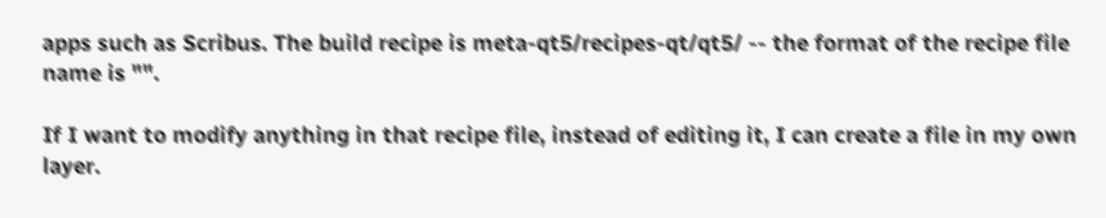apps such as Scribus. The build recipe is meta-qt5/recipes-qt/qt5/ -- the format of the recipe file name is "".

If I want to modify anything in that recipe file, instead of editing it, I can create a file in my own layer.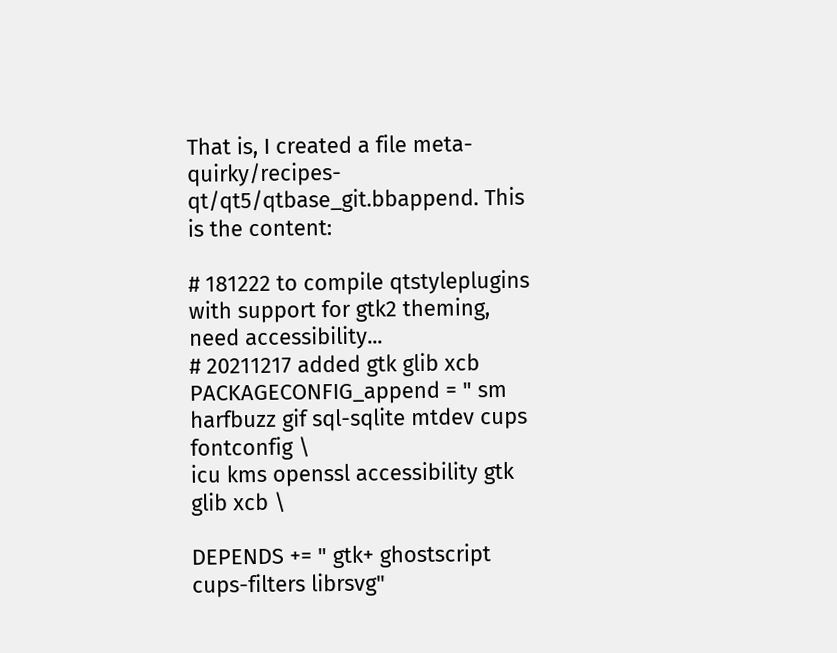That is, I created a file meta-quirky/recipes-qt/qt5/qtbase_git.bbappend. This is the content:

# 181222 to compile qtstyleplugins with support for gtk2 theming, need accessibility...
# 20211217 added gtk glib xcb
PACKAGECONFIG_append = " sm harfbuzz gif sql-sqlite mtdev cups fontconfig \
icu kms openssl accessibility gtk glib xcb \

DEPENDS += " gtk+ ghostscript cups-filters librsvg"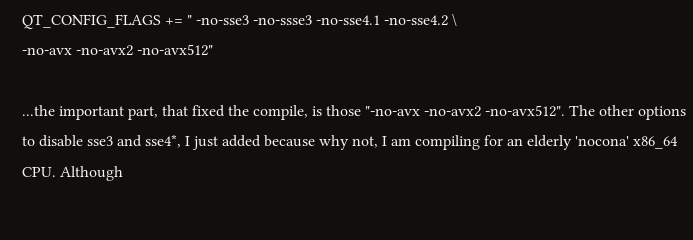QT_CONFIG_FLAGS += " -no-sse3 -no-ssse3 -no-sse4.1 -no-sse4.2 \
-no-avx -no-avx2 -no-avx512"

...the important part, that fixed the compile, is those "-no-avx -no-avx2 -no-avx512". The other options to disable sse3 and sse4*, I just added because why not, I am compiling for an elderly 'nocona' x86_64 CPU. Although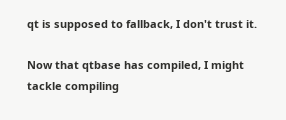qt is supposed to fallback, I don't trust it.

Now that qtbase has compiled, I might tackle compiling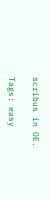scribus in OE.

Tags: easy